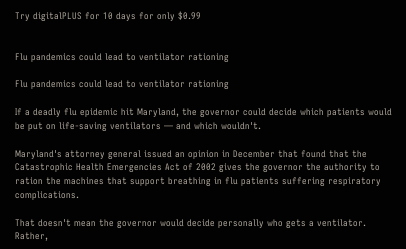Try digitalPLUS for 10 days for only $0.99


Flu pandemics could lead to ventilator rationing

Flu pandemics could lead to ventilator rationing

If a deadly flu epidemic hit Maryland, the governor could decide which patients would be put on life-saving ventilators — and which wouldn't.

Maryland's attorney general issued an opinion in December that found that the Catastrophic Health Emergencies Act of 2002 gives the governor the authority to ration the machines that support breathing in flu patients suffering respiratory complications.

That doesn't mean the governor would decide personally who gets a ventilator. Rather,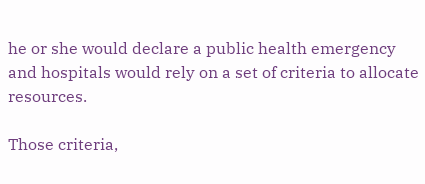he or she would declare a public health emergency and hospitals would rely on a set of criteria to allocate resources.

Those criteria,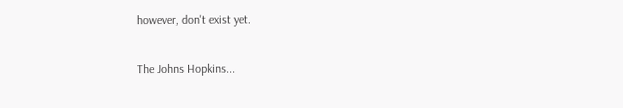however, don't exist yet.

The Johns Hopkins...